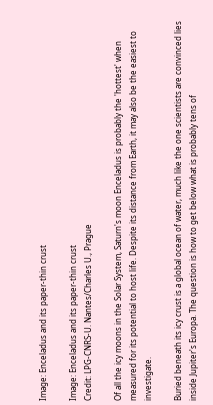Image: Enceladus and its paper-thin crust

Image: Enceladus and its paper-thin crust
Credit: LPG-CNRS-U. Nantes/Charles U., Prague

Of all the icy moons in the Solar System, Saturn's moon Enceladus is probably the 'hottest' when measured for its potential to host life. Despite its distance from Earth, it may also be the easiest to investigate.

Buried beneath its icy crust is a global ocean of water, much like the one scientists are convinced lies inside Jupiter's Europa. The question is how to get below what is probably tens of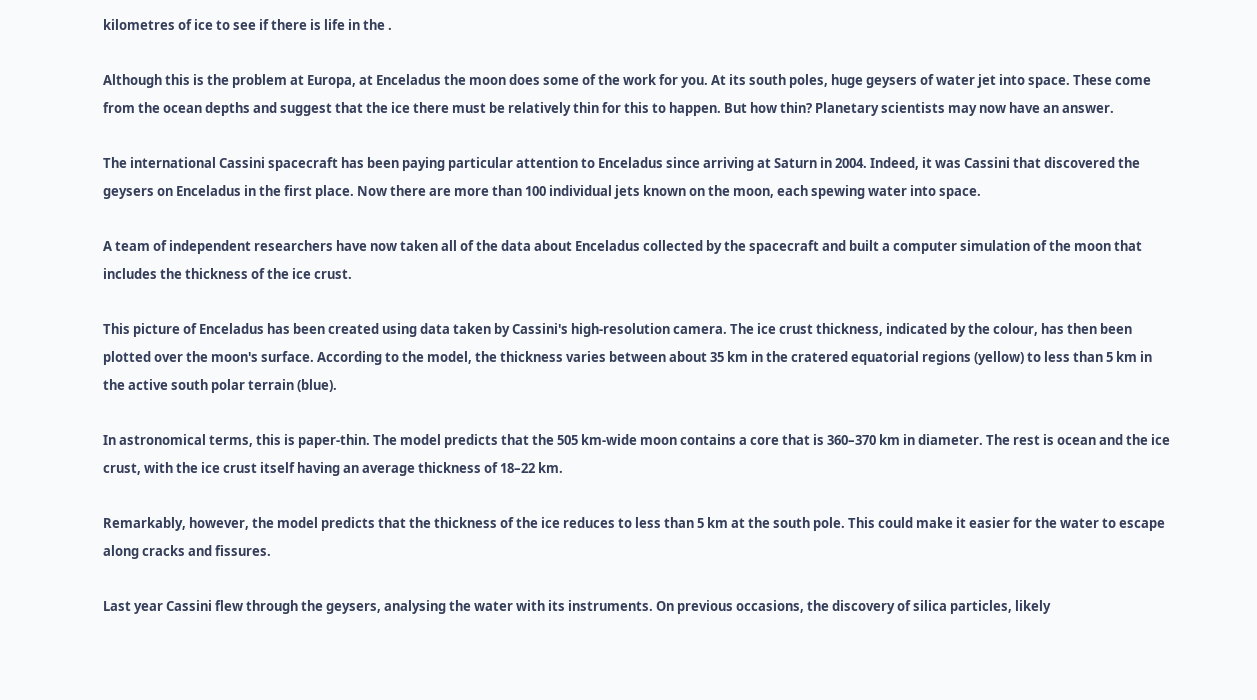kilometres of ice to see if there is life in the .

Although this is the problem at Europa, at Enceladus the moon does some of the work for you. At its south poles, huge geysers of water jet into space. These come from the ocean depths and suggest that the ice there must be relatively thin for this to happen. But how thin? Planetary scientists may now have an answer.

The international Cassini spacecraft has been paying particular attention to Enceladus since arriving at Saturn in 2004. Indeed, it was Cassini that discovered the geysers on Enceladus in the first place. Now there are more than 100 individual jets known on the moon, each spewing water into space.

A team of independent researchers have now taken all of the data about Enceladus collected by the spacecraft and built a computer simulation of the moon that includes the thickness of the ice crust.

This picture of Enceladus has been created using data taken by Cassini's high-resolution camera. The ice crust thickness, indicated by the colour, has then been plotted over the moon's surface. According to the model, the thickness varies between about 35 km in the cratered equatorial regions (yellow) to less than 5 km in the active south polar terrain (blue).

In astronomical terms, this is paper-thin. The model predicts that the 505 km-wide moon contains a core that is 360–370 km in diameter. The rest is ocean and the ice crust, with the ice crust itself having an average thickness of 18–22 km.

Remarkably, however, the model predicts that the thickness of the ice reduces to less than 5 km at the south pole. This could make it easier for the water to escape along cracks and fissures.

Last year Cassini flew through the geysers, analysing the water with its instruments. On previous occasions, the discovery of silica particles, likely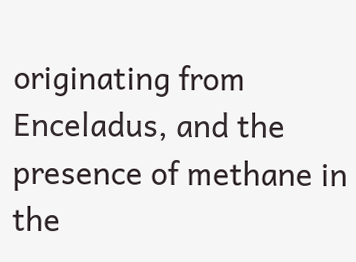originating from Enceladus, and the presence of methane in the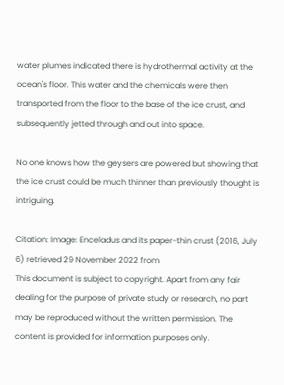water plumes indicated there is hydrothermal activity at the ocean's floor. This water and the chemicals were then transported from the floor to the base of the ice crust, and subsequently jetted through and out into space.

No one knows how the geysers are powered but showing that the ice crust could be much thinner than previously thought is intriguing.

Citation: Image: Enceladus and its paper-thin crust (2016, July 6) retrieved 29 November 2022 from
This document is subject to copyright. Apart from any fair dealing for the purpose of private study or research, no part may be reproduced without the written permission. The content is provided for information purposes only.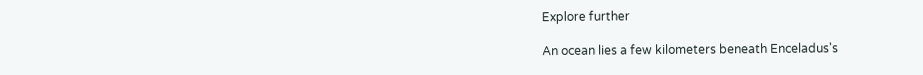Explore further

An ocean lies a few kilometers beneath Enceladus's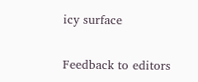icy surface


Feedback to editors